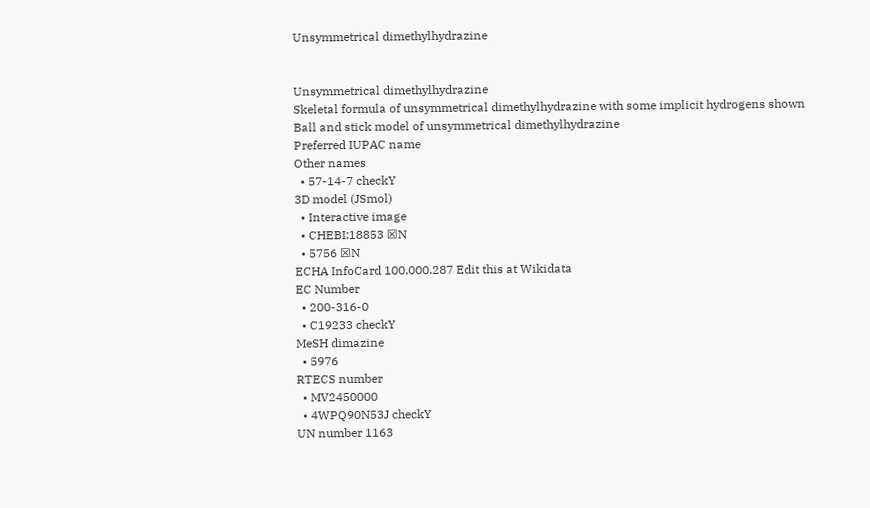Unsymmetrical dimethylhydrazine


Unsymmetrical dimethylhydrazine
Skeletal formula of unsymmetrical dimethylhydrazine with some implicit hydrogens shown
Ball and stick model of unsymmetrical dimethylhydrazine
Preferred IUPAC name
Other names
  • 57-14-7 checkY
3D model (JSmol)
  • Interactive image
  • CHEBI:18853 ☒N
  • 5756 ☒N
ECHA InfoCard 100.000.287 Edit this at Wikidata
EC Number
  • 200-316-0
  • C19233 checkY
MeSH dimazine
  • 5976
RTECS number
  • MV2450000
  • 4WPQ90N53J checkY
UN number 1163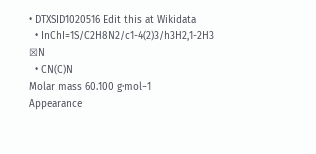• DTXSID1020516 Edit this at Wikidata
  • InChI=1S/C2H8N2/c1-4(2)3/h3H2,1-2H3 ☒N
  • CN(C)N
Molar mass 60.100 g·mol−1
Appearance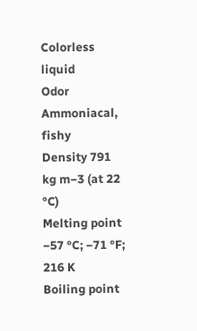Colorless liquid
Odor Ammoniacal, fishy
Density 791 kg m−3 (at 22 °C)
Melting point −57 °C; −71 °F; 216 K
Boiling point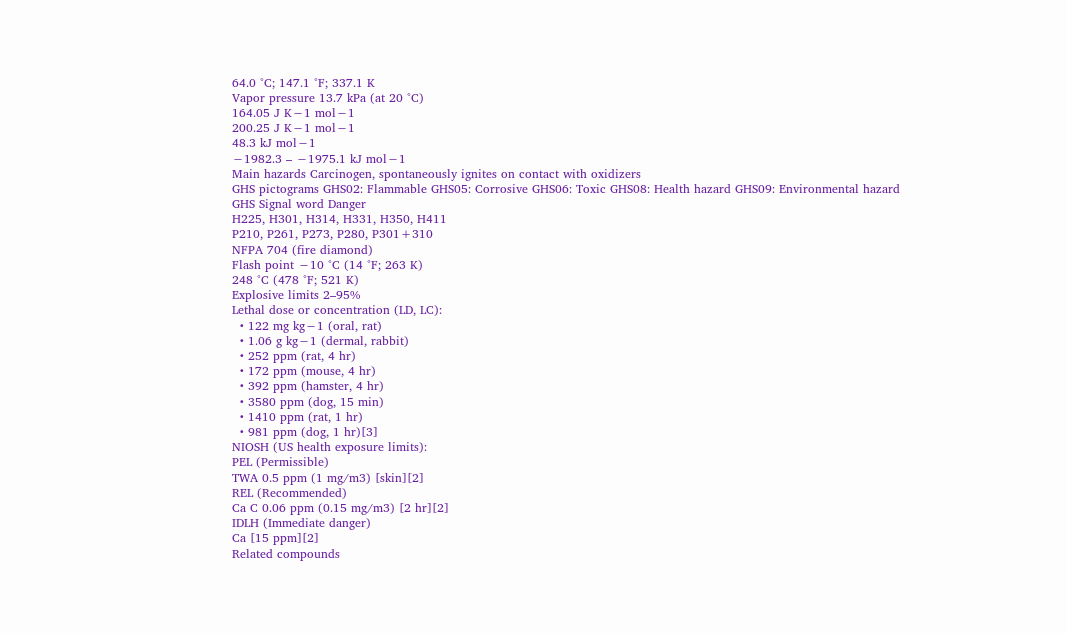64.0 °C; 147.1 °F; 337.1 K
Vapor pressure 13.7 kPa (at 20 °C)
164.05 J K−1 mol−1
200.25 J K−1 mol−1
48.3 kJ mol−1
−1982.3 – −1975.1 kJ mol−1
Main hazards Carcinogen, spontaneously ignites on contact with oxidizers
GHS pictograms GHS02: Flammable GHS05: Corrosive GHS06: Toxic GHS08: Health hazard GHS09: Environmental hazard
GHS Signal word Danger
H225, H301, H314, H331, H350, H411
P210, P261, P273, P280, P301+310
NFPA 704 (fire diamond)
Flash point −10 °C (14 °F; 263 K)
248 °C (478 °F; 521 K)
Explosive limits 2–95%
Lethal dose or concentration (LD, LC):
  • 122 mg kg−1 (oral, rat)
  • 1.06 g kg−1 (dermal, rabbit)
  • 252 ppm (rat, 4 hr)
  • 172 ppm (mouse, 4 hr)
  • 392 ppm (hamster, 4 hr)
  • 3580 ppm (dog, 15 min)
  • 1410 ppm (rat, 1 hr)
  • 981 ppm (dog, 1 hr)[3]
NIOSH (US health exposure limits):
PEL (Permissible)
TWA 0.5 ppm (1 mg/m3) [skin][2]
REL (Recommended)
Ca C 0.06 ppm (0.15 mg/m3) [2 hr][2]
IDLH (Immediate danger)
Ca [15 ppm][2]
Related compounds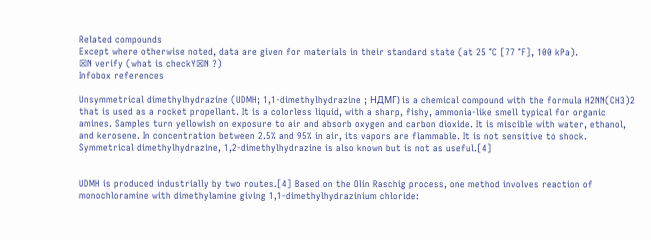Related compounds
Except where otherwise noted, data are given for materials in their standard state (at 25 °C [77 °F], 100 kPa).
☒N verify (what is checkY☒N ?)
Infobox references

Unsymmetrical dimethylhydrazine (UDMH; 1,1-dimethylhydrazine ; НДМГ) is a chemical compound with the formula H2NN(CH3)2 that is used as a rocket propellant. It is a colorless liquid, with a sharp, fishy, ammonia-like smell typical for organic amines. Samples turn yellowish on exposure to air and absorb oxygen and carbon dioxide. It is miscible with water, ethanol, and kerosene. In concentration between 2.5% and 95% in air, its vapors are flammable. It is not sensitive to shock. Symmetrical dimethylhydrazine, 1,2-dimethylhydrazine is also known but is not as useful.[4]


UDMH is produced industrially by two routes.[4] Based on the Olin Raschig process, one method involves reaction of monochloramine with dimethylamine giving 1,1-dimethylhydrazinium chloride: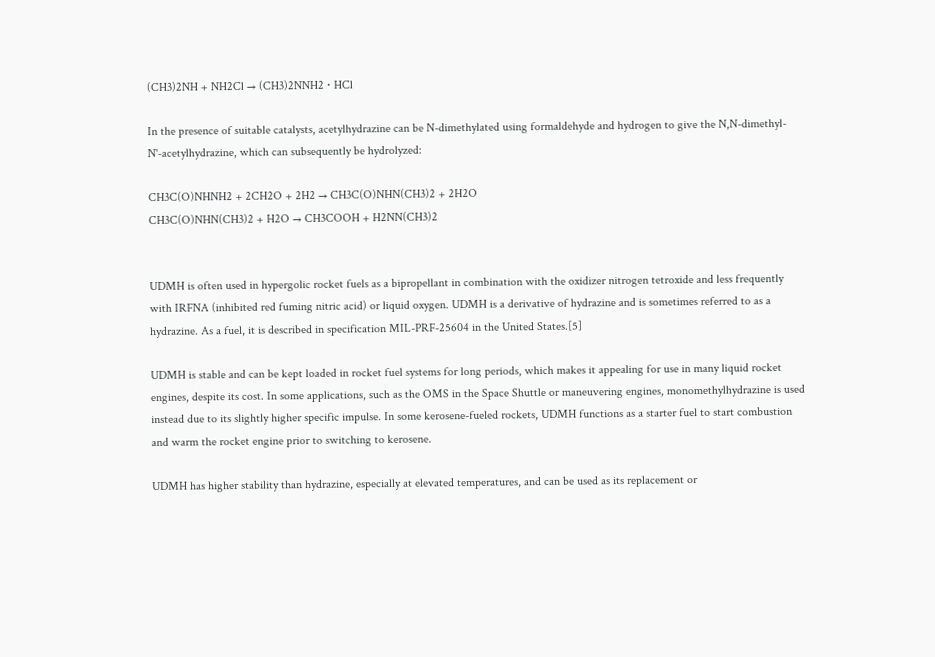(CH3)2NH + NH2Cl → (CH3)2NNH2 ⋅ HCl

In the presence of suitable catalysts, acetylhydrazine can be N-dimethylated using formaldehyde and hydrogen to give the N,N-dimethyl-N'-acetylhydrazine, which can subsequently be hydrolyzed:

CH3C(O)NHNH2 + 2CH2O + 2H2 → CH3C(O)NHN(CH3)2 + 2H2O
CH3C(O)NHN(CH3)2 + H2O → CH3COOH + H2NN(CH3)2


UDMH is often used in hypergolic rocket fuels as a bipropellant in combination with the oxidizer nitrogen tetroxide and less frequently with IRFNA (inhibited red fuming nitric acid) or liquid oxygen. UDMH is a derivative of hydrazine and is sometimes referred to as a hydrazine. As a fuel, it is described in specification MIL-PRF-25604 in the United States.[5]

UDMH is stable and can be kept loaded in rocket fuel systems for long periods, which makes it appealing for use in many liquid rocket engines, despite its cost. In some applications, such as the OMS in the Space Shuttle or maneuvering engines, monomethylhydrazine is used instead due to its slightly higher specific impulse. In some kerosene-fueled rockets, UDMH functions as a starter fuel to start combustion and warm the rocket engine prior to switching to kerosene.

UDMH has higher stability than hydrazine, especially at elevated temperatures, and can be used as its replacement or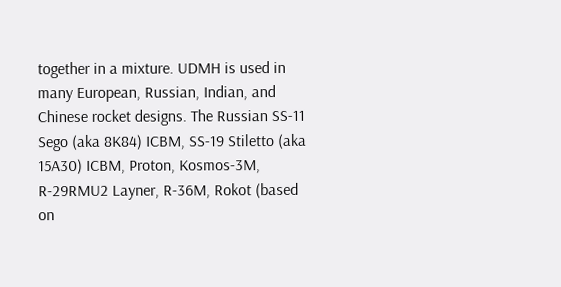together in a mixture. UDMH is used in many European, Russian, Indian, and Chinese rocket designs. The Russian SS-11 Sego (aka 8K84) ICBM, SS-19 Stiletto (aka 15A30) ICBM, Proton, Kosmos-3M, R-29RMU2 Layner, R-36M, Rokot (based on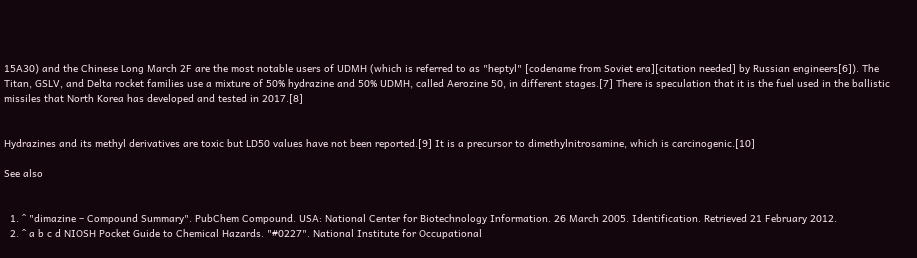15A30) and the Chinese Long March 2F are the most notable users of UDMH (which is referred to as "heptyl" [codename from Soviet era][citation needed] by Russian engineers[6]). The Titan, GSLV, and Delta rocket families use a mixture of 50% hydrazine and 50% UDMH, called Aerozine 50, in different stages.[7] There is speculation that it is the fuel used in the ballistic missiles that North Korea has developed and tested in 2017.[8]


Hydrazines and its methyl derivatives are toxic but LD50 values have not been reported.[9] It is a precursor to dimethylnitrosamine, which is carcinogenic.[10]

See also


  1. ^ "dimazine – Compound Summary". PubChem Compound. USA: National Center for Biotechnology Information. 26 March 2005. Identification. Retrieved 21 February 2012.
  2. ^ a b c d NIOSH Pocket Guide to Chemical Hazards. "#0227". National Institute for Occupational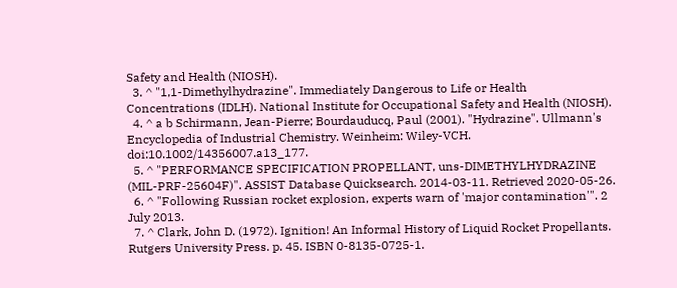Safety and Health (NIOSH).
  3. ^ "1,1-Dimethylhydrazine". Immediately Dangerous to Life or Health Concentrations (IDLH). National Institute for Occupational Safety and Health (NIOSH).
  4. ^ a b Schirmann, Jean-Pierre; Bourdauducq, Paul (2001). "Hydrazine". Ullmann's Encyclopedia of Industrial Chemistry. Weinheim: Wiley-VCH. doi:10.1002/14356007.a13_177.
  5. ^ "PERFORMANCE SPECIFICATION PROPELLANT, uns-DIMETHYLHYDRAZINE (MIL-PRF-25604F)". ASSIST Database Quicksearch. 2014-03-11. Retrieved 2020-05-26.
  6. ^ "Following Russian rocket explosion, experts warn of 'major contamination'". 2 July 2013.
  7. ^ Clark, John D. (1972). Ignition! An Informal History of Liquid Rocket Propellants. Rutgers University Press. p. 45. ISBN 0-8135-0725-1.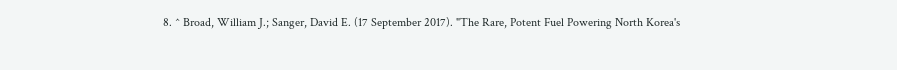8. ^ Broad, William J.; Sanger, David E. (17 September 2017). "The Rare, Potent Fuel Powering North Korea's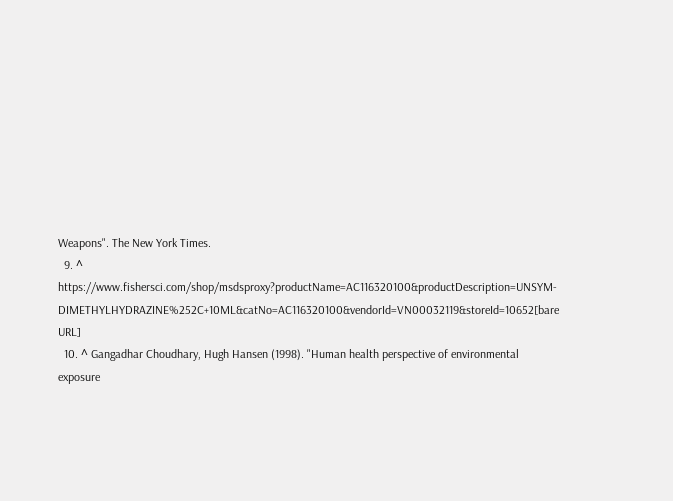Weapons". The New York Times.
  9. ^ https://www.fishersci.com/shop/msdsproxy?productName=AC116320100&productDescription=UNSYM-DIMETHYLHYDRAZINE%252C+10ML&catNo=AC116320100&vendorId=VN00032119&storeId=10652[bare URL]
  10. ^ Gangadhar Choudhary, Hugh Hansen (1998). "Human health perspective of environmental exposure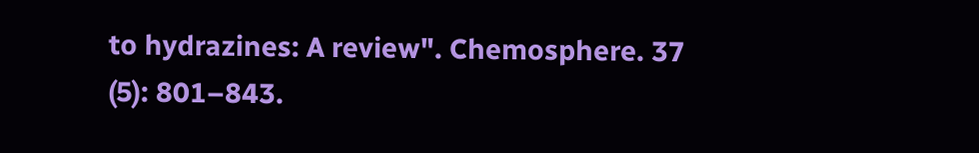to hydrazines: A review". Chemosphere. 37 (5): 801–843.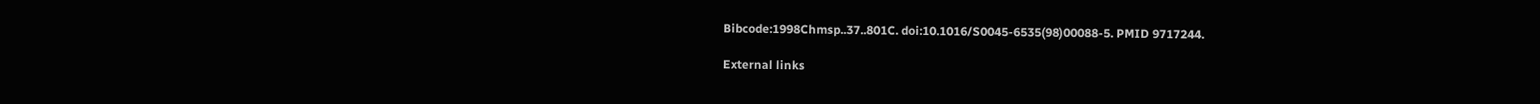Bibcode:1998Chmsp..37..801C. doi:10.1016/S0045-6535(98)00088-5. PMID 9717244.

External links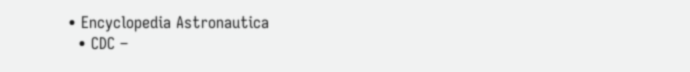• Encyclopedia Astronautica
  • CDC –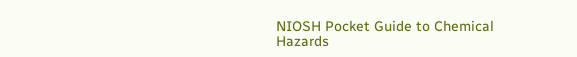NIOSH Pocket Guide to Chemical Hazards